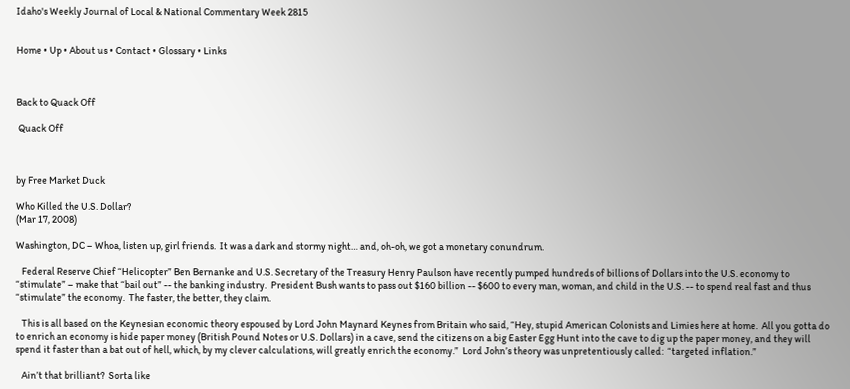Idaho's Weekly Journal of Local & National Commentary Week 2815


Home • Up • About us • Contact • Glossary • Links



Back to Quack Off

 Quack Off



by Free Market Duck

Who Killed the U.S. Dollar?
(Mar 17, 2008)

Washington, DC – Whoa, listen up, girl friends.  It was a dark and stormy night… and, oh-oh, we got a monetary conundrum.

   Federal Reserve Chief “Helicopter” Ben Bernanke and U.S. Secretary of the Treasury Henry Paulson have recently pumped hundreds of billions of Dollars into the U.S. economy to “stimulate” – make that “bail out” -- the banking industry.  President Bush wants to pass out $160 billion -- $600 to every man, woman, and child in the U.S. -- to spend real fast and thus “stimulate” the economy.  The faster, the better, they claim.

   This is all based on the Keynesian economic theory espoused by Lord John Maynard Keynes from Britain who said, “Hey, stupid American Colonists and Limies here at home.  All you gotta do to enrich an economy is hide paper money (British Pound Notes or U.S. Dollars) in a cave, send the citizens on a big Easter Egg Hunt into the cave to dig up the paper money, and they will spend it faster than a bat out of hell, which, by my clever calculations, will greatly enrich the economy.”  Lord John’s theory was unpretentiously called:  “targeted inflation.”

   Ain’t that brilliant?  Sorta like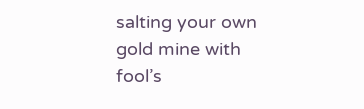salting your own gold mine with fool’s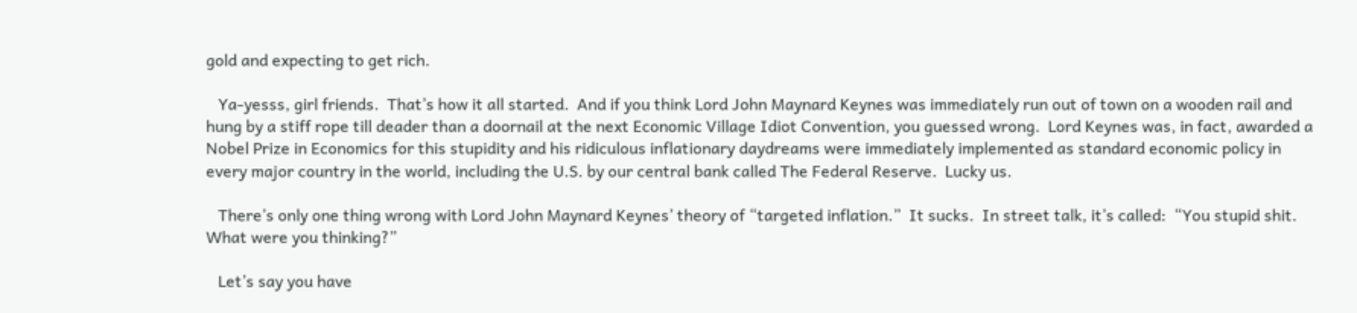gold and expecting to get rich.

   Ya-yesss, girl friends.  That’s how it all started.  And if you think Lord John Maynard Keynes was immediately run out of town on a wooden rail and hung by a stiff rope till deader than a doornail at the next Economic Village Idiot Convention, you guessed wrong.  Lord Keynes was, in fact, awarded a Nobel Prize in Economics for this stupidity and his ridiculous inflationary daydreams were immediately implemented as standard economic policy in every major country in the world, including the U.S. by our central bank called The Federal Reserve.  Lucky us.

   There’s only one thing wrong with Lord John Maynard Keynes’ theory of “targeted inflation.”  It sucks.  In street talk, it’s called:  “You stupid shit.  What were you thinking?”

   Let’s say you have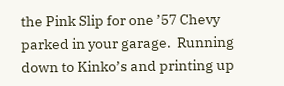the Pink Slip for one ’57 Chevy parked in your garage.  Running down to Kinko’s and printing up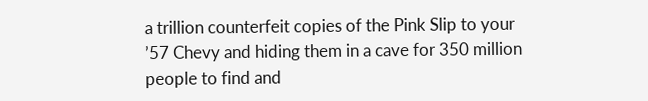a trillion counterfeit copies of the Pink Slip to your ’57 Chevy and hiding them in a cave for 350 million people to find and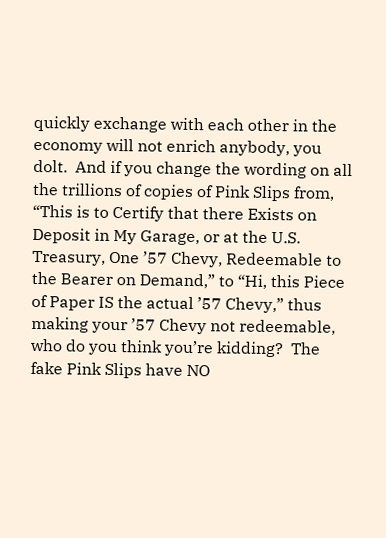quickly exchange with each other in the economy will not enrich anybody, you dolt.  And if you change the wording on all the trillions of copies of Pink Slips from, “This is to Certify that there Exists on Deposit in My Garage, or at the U.S. Treasury, One ’57 Chevy, Redeemable to the Bearer on Demand,” to “Hi, this Piece of Paper IS the actual ’57 Chevy,” thus making your ’57 Chevy not redeemable, who do you think you’re kidding?  The fake Pink Slips have NO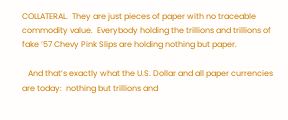COLLATERAL.  They are just pieces of paper with no traceable commodity value.  Everybody holding the trillions and trillions of fake ’57 Chevy Pink Slips are holding nothing but paper.

   And that’s exactly what the U.S. Dollar and all paper currencies are today:  nothing but trillions and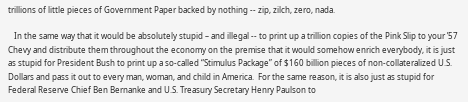trillions of little pieces of Government Paper backed by nothing -- zip, zilch, zero, nada.

   In the same way that it would be absolutely stupid – and illegal -- to print up a trillion copies of the Pink Slip to your ’57 Chevy and distribute them throughout the economy on the premise that it would somehow enrich everybody, it is just as stupid for President Bush to print up a so-called “Stimulus Package” of $160 billion pieces of non-collateralized U.S. Dollars and pass it out to every man, woman, and child in America.  For the same reason, it is also just as stupid for Federal Reserve Chief Ben Bernanke and U.S. Treasury Secretary Henry Paulson to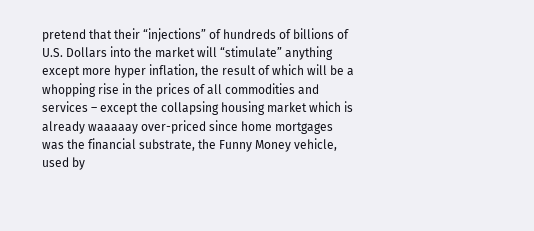pretend that their “injections” of hundreds of billions of U.S. Dollars into the market will “stimulate” anything except more hyper inflation, the result of which will be a whopping rise in the prices of all commodities and services – except the collapsing housing market which is already waaaaay over-priced since home mortgages was the financial substrate, the Funny Money vehicle, used by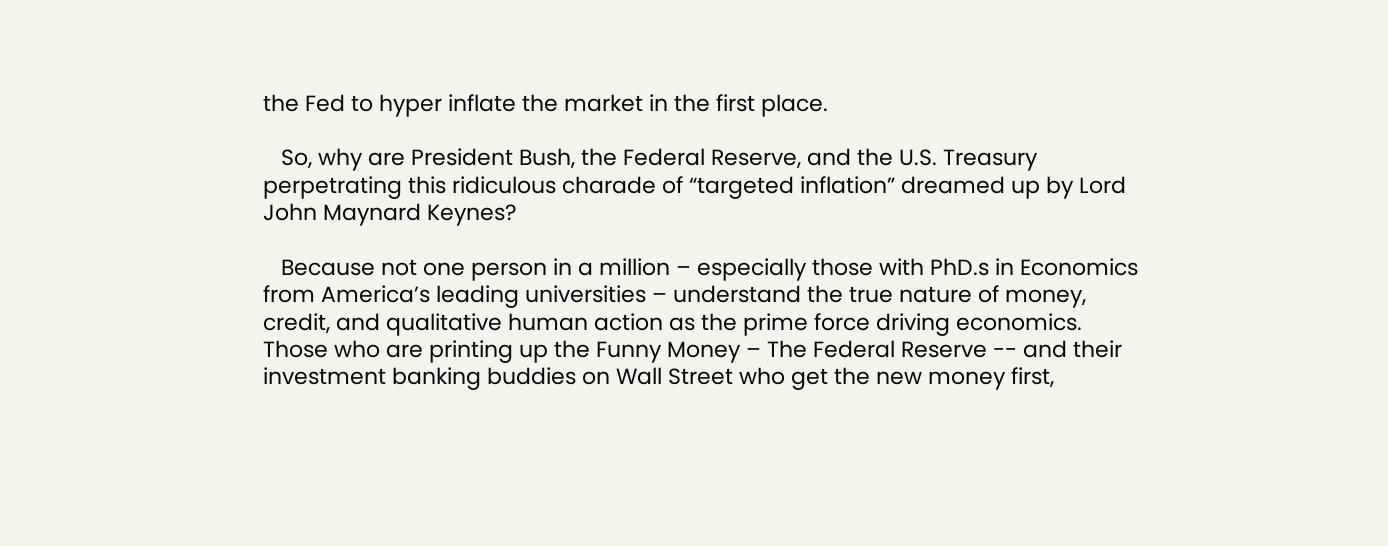the Fed to hyper inflate the market in the first place.

   So, why are President Bush, the Federal Reserve, and the U.S. Treasury perpetrating this ridiculous charade of “targeted inflation” dreamed up by Lord John Maynard Keynes?

   Because not one person in a million – especially those with PhD.s in Economics from America’s leading universities – understand the true nature of money, credit, and qualitative human action as the prime force driving economics.  Those who are printing up the Funny Money – The Federal Reserve -- and their investment banking buddies on Wall Street who get the new money first,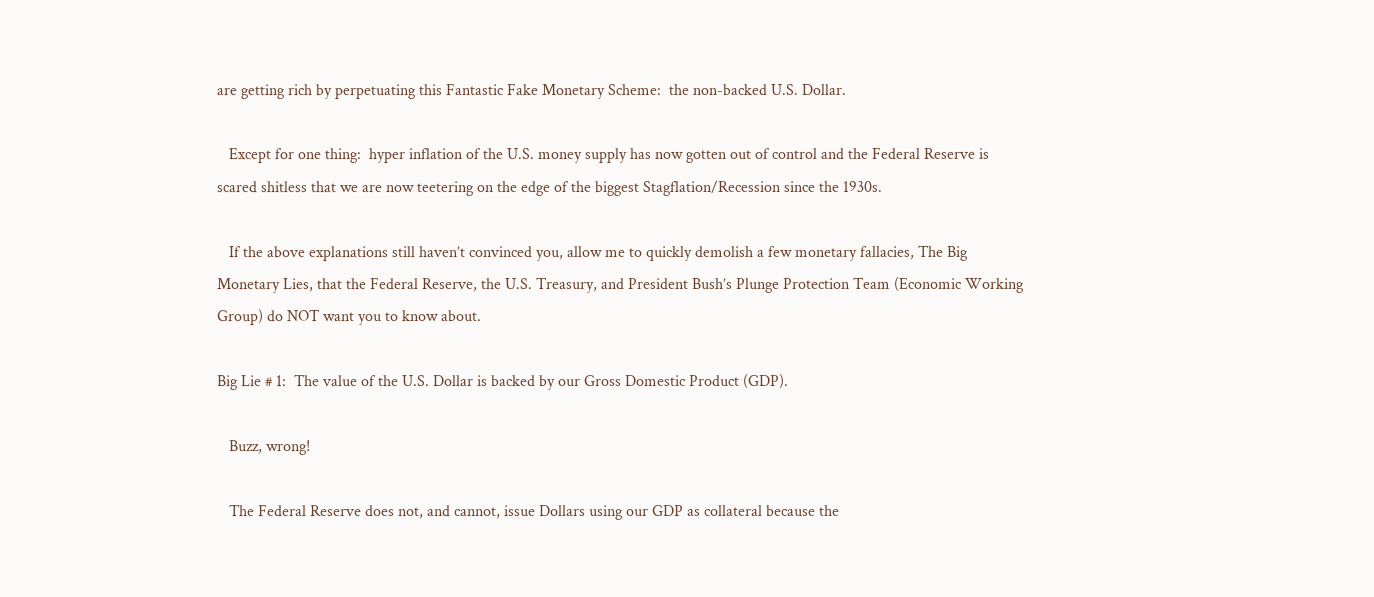are getting rich by perpetuating this Fantastic Fake Monetary Scheme:  the non-backed U.S. Dollar.

   Except for one thing:  hyper inflation of the U.S. money supply has now gotten out of control and the Federal Reserve is scared shitless that we are now teetering on the edge of the biggest Stagflation/Recession since the 1930s.

   If the above explanations still haven’t convinced you, allow me to quickly demolish a few monetary fallacies, The Big Monetary Lies, that the Federal Reserve, the U.S. Treasury, and President Bush’s Plunge Protection Team (Economic Working Group) do NOT want you to know about.

Big Lie # 1:  The value of the U.S. Dollar is backed by our Gross Domestic Product (GDP).

   Buzz, wrong!

   The Federal Reserve does not, and cannot, issue Dollars using our GDP as collateral because the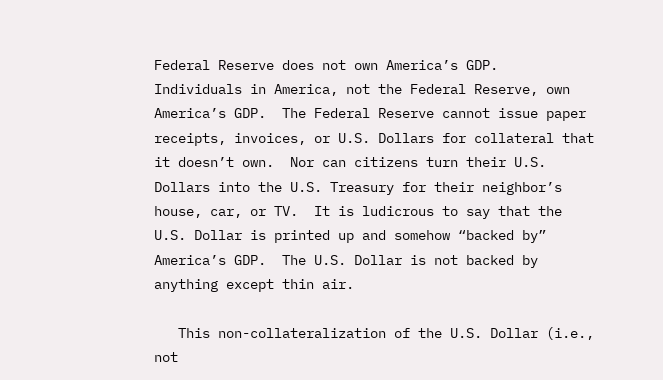Federal Reserve does not own America’s GDP.  Individuals in America, not the Federal Reserve, own America’s GDP.  The Federal Reserve cannot issue paper receipts, invoices, or U.S. Dollars for collateral that it doesn’t own.  Nor can citizens turn their U.S. Dollars into the U.S. Treasury for their neighbor’s house, car, or TV.  It is ludicrous to say that the U.S. Dollar is printed up and somehow “backed by” America’s GDP.  The U.S. Dollar is not backed by anything except thin air.

   This non-collateralization of the U.S. Dollar (i.e., not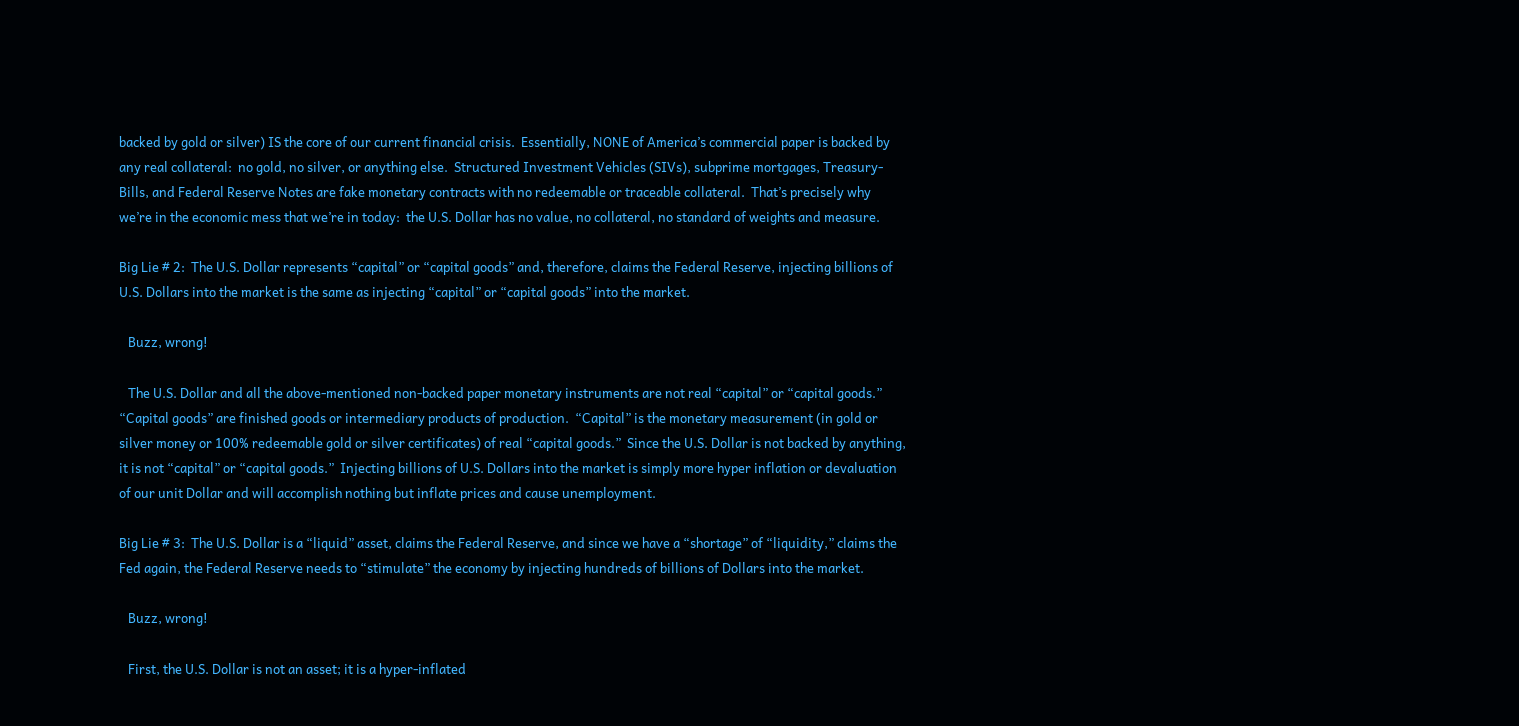backed by gold or silver) IS the core of our current financial crisis.  Essentially, NONE of America’s commercial paper is backed by any real collateral:  no gold, no silver, or anything else.  Structured Investment Vehicles (SIVs), subprime mortgages, Treasury-Bills, and Federal Reserve Notes are fake monetary contracts with no redeemable or traceable collateral.  That’s precisely why we’re in the economic mess that we’re in today:  the U.S. Dollar has no value, no collateral, no standard of weights and measure.

Big Lie # 2:  The U.S. Dollar represents “capital” or “capital goods” and, therefore, claims the Federal Reserve, injecting billions of U.S. Dollars into the market is the same as injecting “capital” or “capital goods” into the market.

   Buzz, wrong!

   The U.S. Dollar and all the above-mentioned non-backed paper monetary instruments are not real “capital” or “capital goods.”  “Capital goods” are finished goods or intermediary products of production.  “Capital” is the monetary measurement (in gold or silver money or 100% redeemable gold or silver certificates) of real “capital goods.”  Since the U.S. Dollar is not backed by anything, it is not “capital” or “capital goods.”  Injecting billions of U.S. Dollars into the market is simply more hyper inflation or devaluation of our unit Dollar and will accomplish nothing but inflate prices and cause unemployment.

Big Lie # 3:  The U.S. Dollar is a “liquid” asset, claims the Federal Reserve, and since we have a “shortage” of “liquidity,” claims the Fed again, the Federal Reserve needs to “stimulate” the economy by injecting hundreds of billions of Dollars into the market.

   Buzz, wrong!

   First, the U.S. Dollar is not an asset; it is a hyper-inflated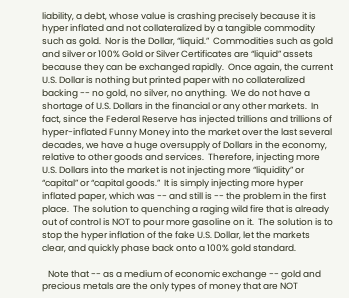liability, a debt, whose value is crashing precisely because it is hyper inflated and not collateralized by a tangible commodity such as gold.  Nor is the Dollar, “liquid.”  Commodities such as gold and silver or 100% Gold or Silver Certificates are “liquid” assets because they can be exchanged rapidly.  Once again, the current U.S. Dollar is nothing but printed paper with no collateralized backing -- no gold, no silver, no anything.  We do not have a shortage of U.S. Dollars in the financial or any other markets.  In fact, since the Federal Reserve has injected trillions and trillions of hyper-inflated Funny Money into the market over the last several decades, we have a huge oversupply of Dollars in the economy, relative to other goods and services.  Therefore, injecting more U.S. Dollars into the market is not injecting more “liquidity” or “capital” or “capital goods.”  It is simply injecting more hyper inflated paper, which was -- and still is -- the problem in the first place.  The solution to quenching a raging wild fire that is already out of control is NOT to pour more gasoline on it.  The solution is to stop the hyper inflation of the fake U.S. Dollar, let the markets clear, and quickly phase back onto a 100% gold standard.

   Note that -- as a medium of economic exchange -- gold and precious metals are the only types of money that are NOT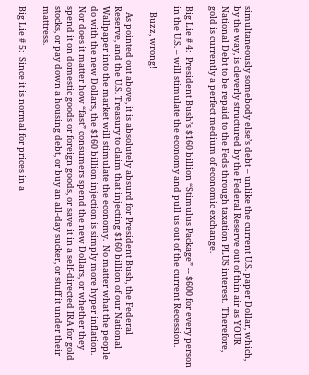simultaneously somebody else’s debt – unlike the current U.S. paper Dollar, which, by the way, is cleverly structured by the Federal Reserve out of thin air as YOUR National Debt to be repaid to the Feds through taxation PLUS interest.  Therefore, gold is currently a perfect medium of economic exchange.

Big Lie # 4:  President Bush’s $160 billion “Stimulus Package” -- $600 for every person in the U.S. – will stimulate the economy and pull us out of the current Recession.

   Buzz, wrong!

   As pointed out above, it is absolutely absurd for President Bush, the Federal Reserve, and the U.S. Treasury to claim that injecting $160 billion of our National Wallpaper into the market will stimulate the economy.  No matter what the people do with the new Dollars, the $160 billion injection is simply more hyper inflation.  Nor does it matter how “fast” consumers spend the new Dollars, or whether they spend it on domestic goods or foreign goods, or save it in a self-directed IRA for gold stocks, or pay down a housing debt, or buy an all-day sucker, or stuff it under their mattress.

Big Lie # 5:  Since it is normal for prices in a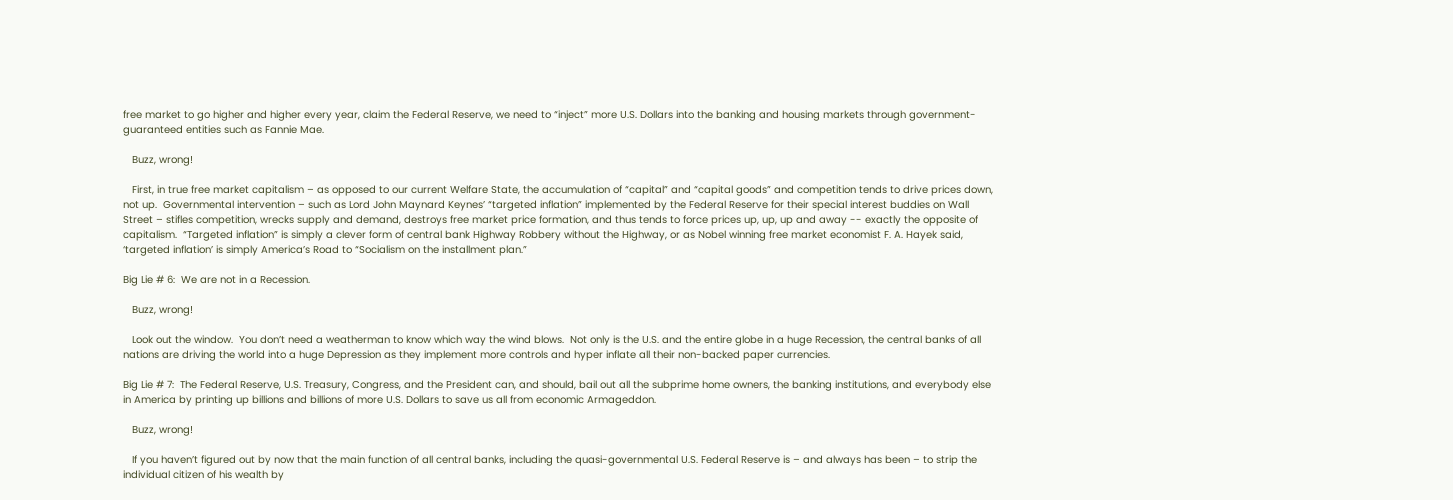free market to go higher and higher every year, claim the Federal Reserve, we need to “inject” more U.S. Dollars into the banking and housing markets through government-guaranteed entities such as Fannie Mae.

   Buzz, wrong!

   First, in true free market capitalism – as opposed to our current Welfare State, the accumulation of “capital” and “capital goods” and competition tends to drive prices down, not up.  Governmental intervention – such as Lord John Maynard Keynes’ “targeted inflation” implemented by the Federal Reserve for their special interest buddies on Wall Street – stifles competition, wrecks supply and demand, destroys free market price formation, and thus tends to force prices up, up, up and away -- exactly the opposite of capitalism.  “Targeted inflation” is simply a clever form of central bank Highway Robbery without the Highway, or as Nobel winning free market economist F. A. Hayek said, ‘targeted inflation’ is simply America’s Road to “Socialism on the installment plan.”

Big Lie # 6:  We are not in a Recession.

   Buzz, wrong!

   Look out the window.  You don’t need a weatherman to know which way the wind blows.  Not only is the U.S. and the entire globe in a huge Recession, the central banks of all nations are driving the world into a huge Depression as they implement more controls and hyper inflate all their non-backed paper currencies.

Big Lie # 7:  The Federal Reserve, U.S. Treasury, Congress, and the President can, and should, bail out all the subprime home owners, the banking institutions, and everybody else in America by printing up billions and billions of more U.S. Dollars to save us all from economic Armageddon.

   Buzz, wrong!

   If you haven’t figured out by now that the main function of all central banks, including the quasi-governmental U.S. Federal Reserve is – and always has been – to strip the individual citizen of his wealth by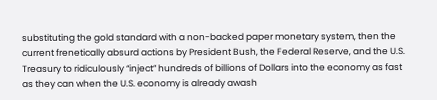substituting the gold standard with a non-backed paper monetary system, then the current frenetically absurd actions by President Bush, the Federal Reserve, and the U.S. Treasury to ridiculously “inject” hundreds of billions of Dollars into the economy as fast as they can when the U.S. economy is already awash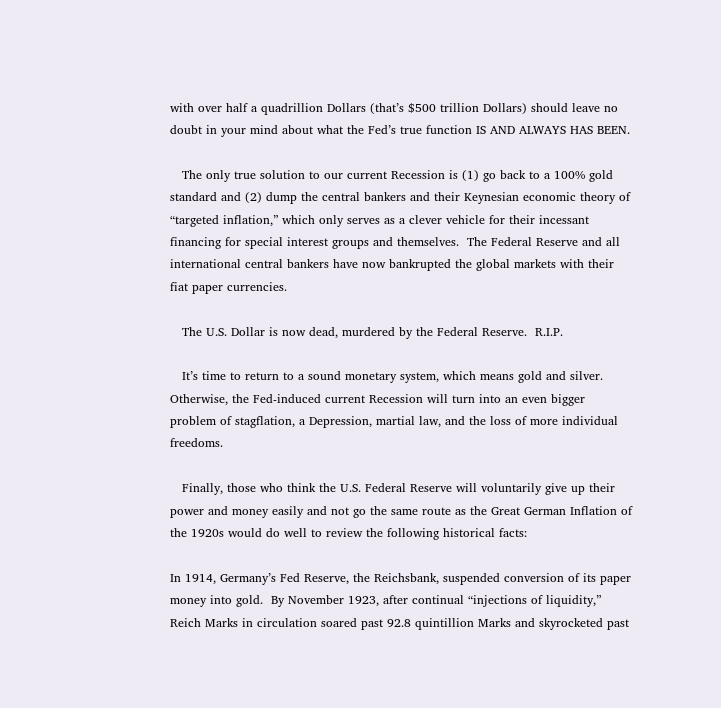with over half a quadrillion Dollars (that’s $500 trillion Dollars) should leave no doubt in your mind about what the Fed’s true function IS AND ALWAYS HAS BEEN.

   The only true solution to our current Recession is (1) go back to a 100% gold standard and (2) dump the central bankers and their Keynesian economic theory of “targeted inflation,” which only serves as a clever vehicle for their incessant financing for special interest groups and themselves.  The Federal Reserve and all international central bankers have now bankrupted the global markets with their fiat paper currencies.

   The U.S. Dollar is now dead, murdered by the Federal Reserve.  R.I.P.

   It’s time to return to a sound monetary system, which means gold and silver.  Otherwise, the Fed-induced current Recession will turn into an even bigger problem of stagflation, a Depression, martial law, and the loss of more individual freedoms.

   Finally, those who think the U.S. Federal Reserve will voluntarily give up their power and money easily and not go the same route as the Great German Inflation of the 1920s would do well to review the following historical facts:

In 1914, Germany’s Fed Reserve, the Reichsbank, suspended conversion of its paper money into gold.  By November 1923, after continual “injections of liquidity,” Reich Marks in circulation soared past 92.8 quintillion Marks and skyrocketed past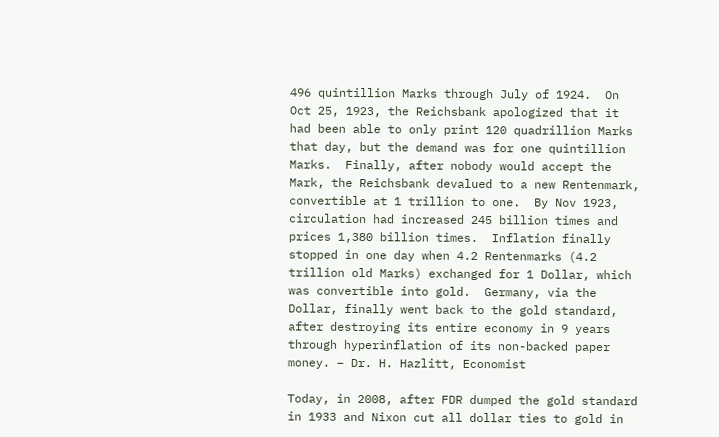496 quintillion Marks through July of 1924.  On Oct 25, 1923, the Reichsbank apologized that it had been able to only print 120 quadrillion Marks that day, but the demand was for one quintillion Marks.  Finally, after nobody would accept the Mark, the Reichsbank devalued to a new Rentenmark, convertible at 1 trillion to one.  By Nov 1923, circulation had increased 245 billion times and prices 1,380 billion times.  Inflation finally stopped in one day when 4.2 Rentenmarks (4.2 trillion old Marks) exchanged for 1 Dollar, which was convertible into gold.  Germany, via the Dollar, finally went back to the gold standard, after destroying its entire economy in 9 years through hyperinflation of its non-backed paper money. – Dr. H. Hazlitt, Economist

Today, in 2008, after FDR dumped the gold standard in 1933 and Nixon cut all dollar ties to gold in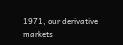1971, our derivative markets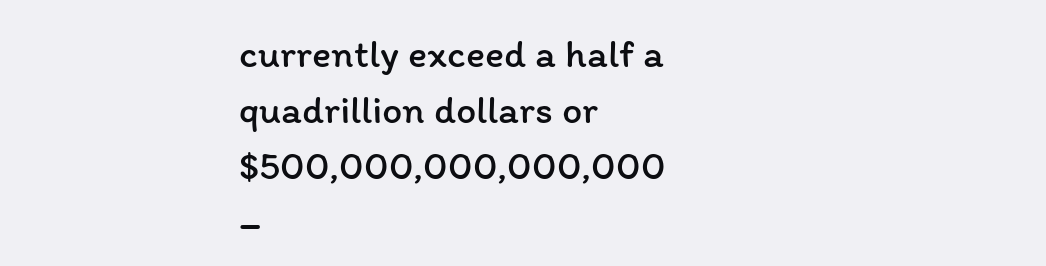currently exceed a half a quadrillion dollars or $500,000,000,000,000 –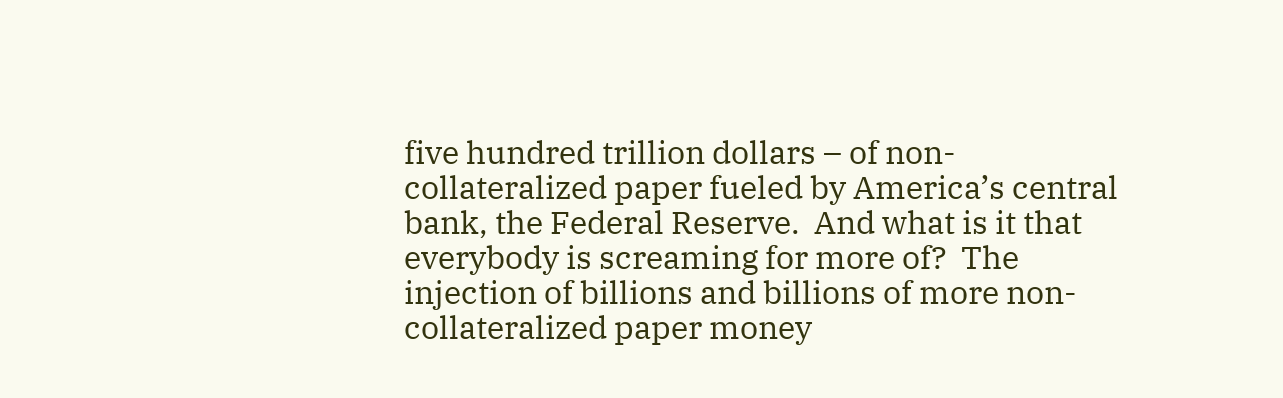five hundred trillion dollars – of non-collateralized paper fueled by America’s central bank, the Federal Reserve.  And what is it that everybody is screaming for more of?  The injection of billions and billions of more non-collateralized paper money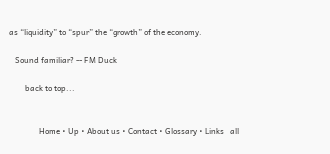as “liquidity” to “spur” the “growth” of the economy.

   Sound familiar? -- FM Duck

        back to top...


               Home • Up • About us • Contact • Glossary • Links   all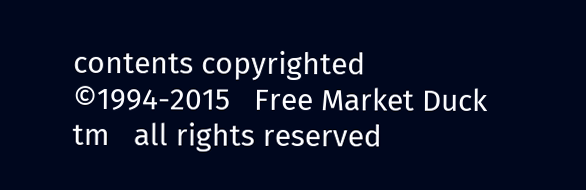contents copyrighted ©1994-2015   Free Market Duck tm   all rights reserved